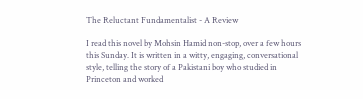The Reluctant Fundamentalist - A Review

I read this novel by Mohsin Hamid non-stop, over a few hours this Sunday. It is written in a witty, engaging, conversational style, telling the story of a Pakistani boy who studied in Princeton and worked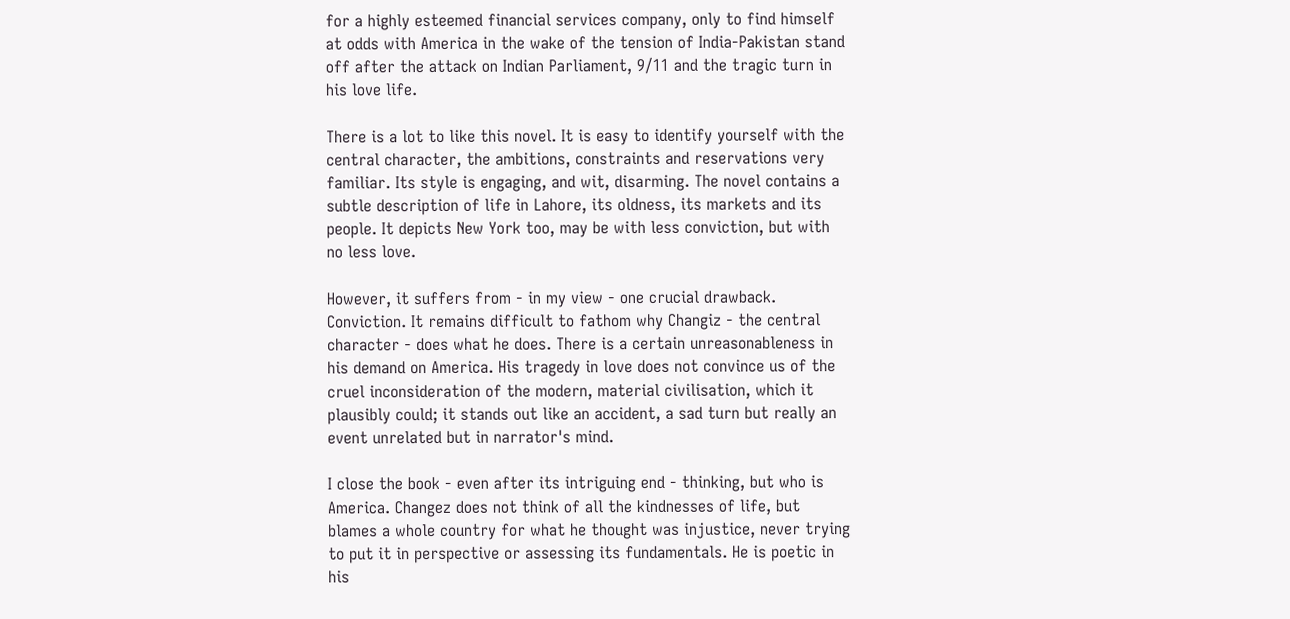for a highly esteemed financial services company, only to find himself at odds with America in the wake of the tension of India-Pakistan stand off after the attack on Indian Parliament, 9/11 and the tragic turn in his love life.

There is a lot to like this novel. It is easy to identify yourself with the central character, the ambitions, constraints and reservations very familiar. Its style is engaging, and wit, disarming. The novel contains a subtle description of life in Lahore, its oldness, its markets and its people. It depicts New York too, may be with less conviction, but with no less love.

However, it suffers from - in my view - one crucial drawback. Conviction. It remains difficult to fathom why Changiz - the central character - does what he does. There is a certain unreasonableness in his demand on America. His tragedy in love does not convince us of the cruel inconsideration of the modern, material civilisation, which it plausibly could; it stands out like an accident, a sad turn but really an event unrelated but in narrator's mind.

I close the book - even after its intriguing end - thinking, but who is America. Changez does not think of all the kindnesses of life, but blames a whole country for what he thought was injustice, never trying to put it in perspective or assessing its fundamentals. He is poetic in his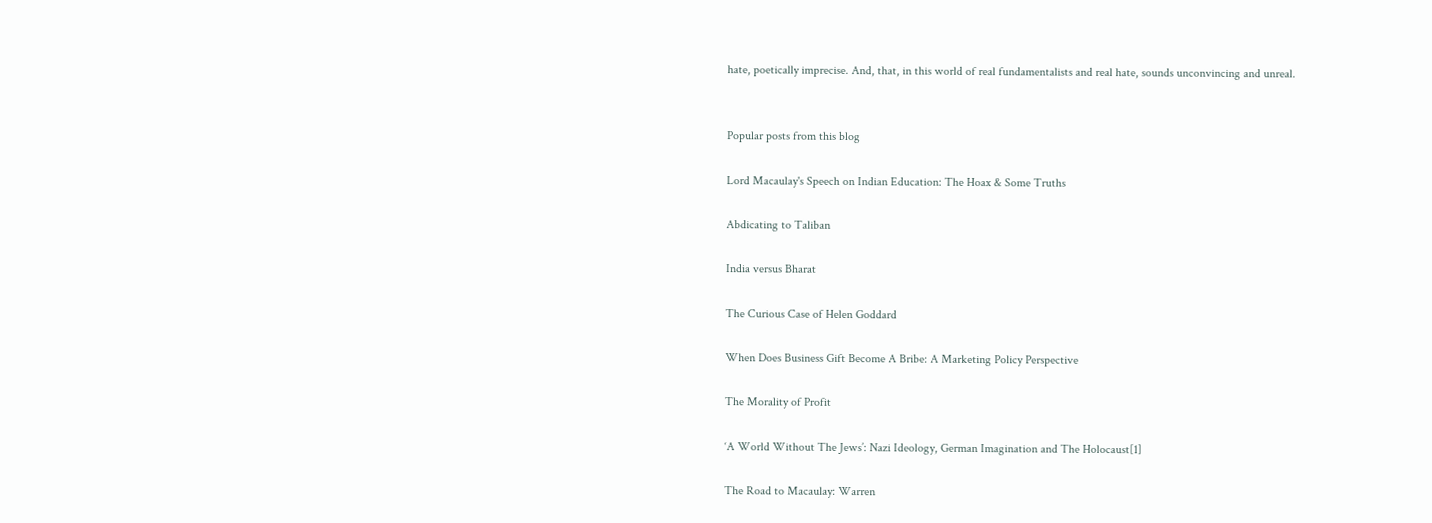hate, poetically imprecise. And, that, in this world of real fundamentalists and real hate, sounds unconvincing and unreal.


Popular posts from this blog

Lord Macaulay's Speech on Indian Education: The Hoax & Some Truths

Abdicating to Taliban

India versus Bharat

The Curious Case of Helen Goddard

When Does Business Gift Become A Bribe: A Marketing Policy Perspective

The Morality of Profit

‘A World Without The Jews’: Nazi Ideology, German Imagination and The Holocaust[1]

The Road to Macaulay: Warren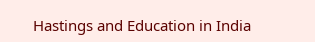Hastings and Education in India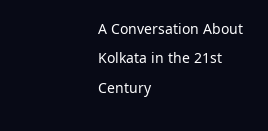A Conversation About Kolkata in the 21st Century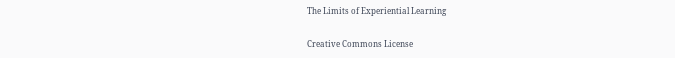The Limits of Experiential Learning

Creative Commons License